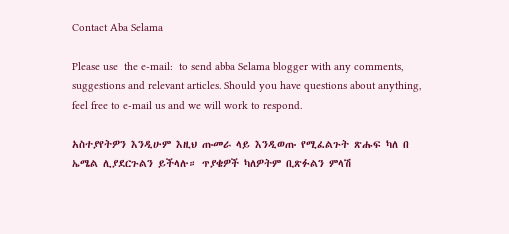Contact Aba Selama

Please use  the e-mail:  to send abba Selama blogger with any comments, suggestions and relevant articles. Should you have questions about anything, feel free to e-mail us and we will work to respond.

አስተያየትዎን እንዲሁም እዚህ ጡመራ ላይ እንዲወጡ የሚፈልጉት ጽሑፍ ካለ በ  ኤሜል ሊያደርጉልን ይችላሉ። ጥያቄዎች ካለዎትም ቢጽፉልን ምላሽ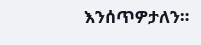እንሰጥዎታለን።